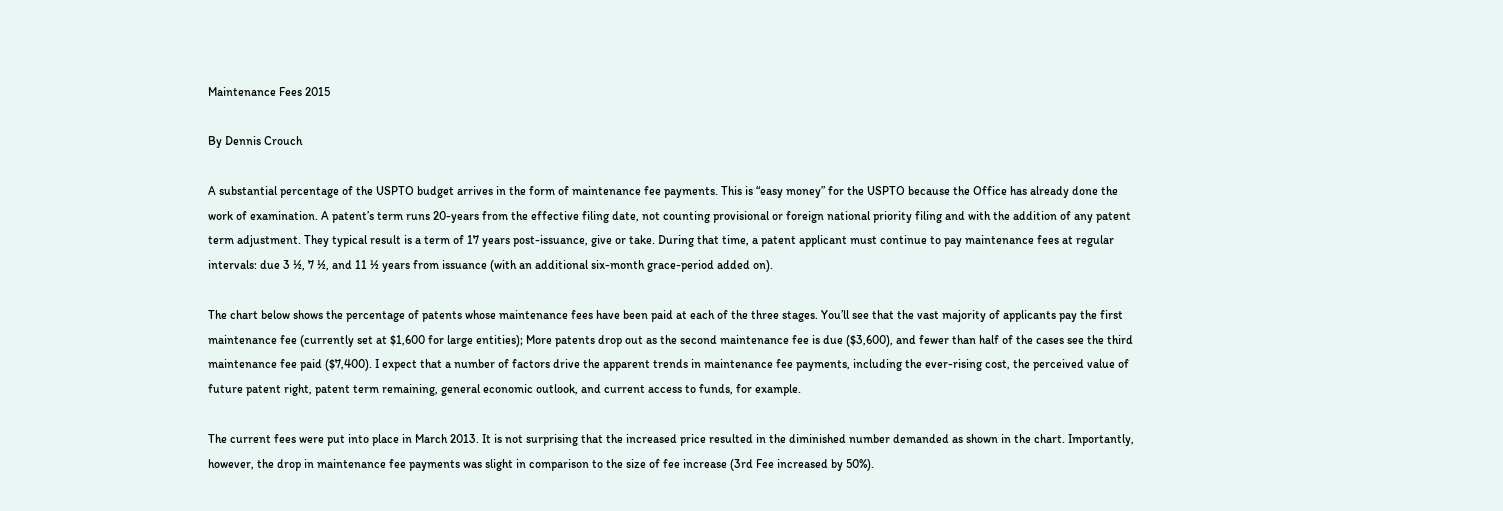Maintenance Fees 2015

By Dennis Crouch

A substantial percentage of the USPTO budget arrives in the form of maintenance fee payments. This is “easy money” for the USPTO because the Office has already done the work of examination. A patent’s term runs 20-years from the effective filing date, not counting provisional or foreign national priority filing and with the addition of any patent term adjustment. They typical result is a term of 17 years post-issuance, give or take. During that time, a patent applicant must continue to pay maintenance fees at regular intervals: due 3 ½, 7 ½, and 11 ½ years from issuance (with an additional six-month grace-period added on).

The chart below shows the percentage of patents whose maintenance fees have been paid at each of the three stages. You’ll see that the vast majority of applicants pay the first maintenance fee (currently set at $1,600 for large entities); More patents drop out as the second maintenance fee is due ($3,600), and fewer than half of the cases see the third maintenance fee paid ($7,400). I expect that a number of factors drive the apparent trends in maintenance fee payments, including the ever-rising cost, the perceived value of future patent right, patent term remaining, general economic outlook, and current access to funds, for example.

The current fees were put into place in March 2013. It is not surprising that the increased price resulted in the diminished number demanded as shown in the chart. Importantly, however, the drop in maintenance fee payments was slight in comparison to the size of fee increase (3rd Fee increased by 50%).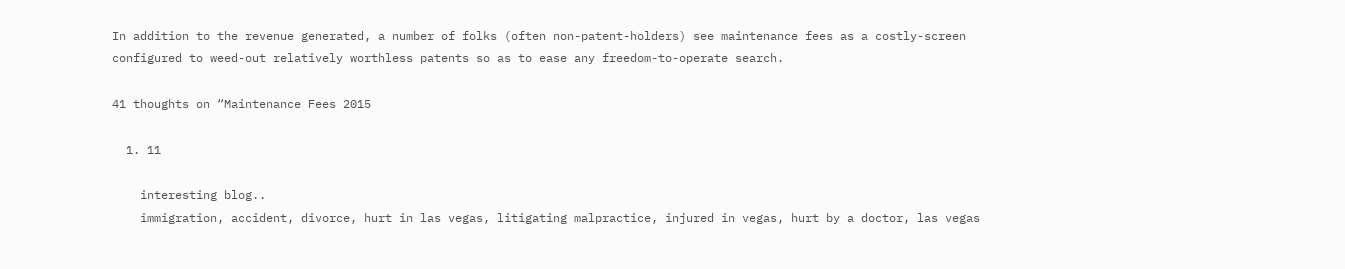In addition to the revenue generated, a number of folks (often non-patent-holders) see maintenance fees as a costly-screen configured to weed-out relatively worthless patents so as to ease any freedom-to-operate search.

41 thoughts on “Maintenance Fees 2015

  1. 11

    interesting blog..
    immigration, accident, divorce, hurt in las vegas, litigating malpractice, injured in vegas, hurt by a doctor, las vegas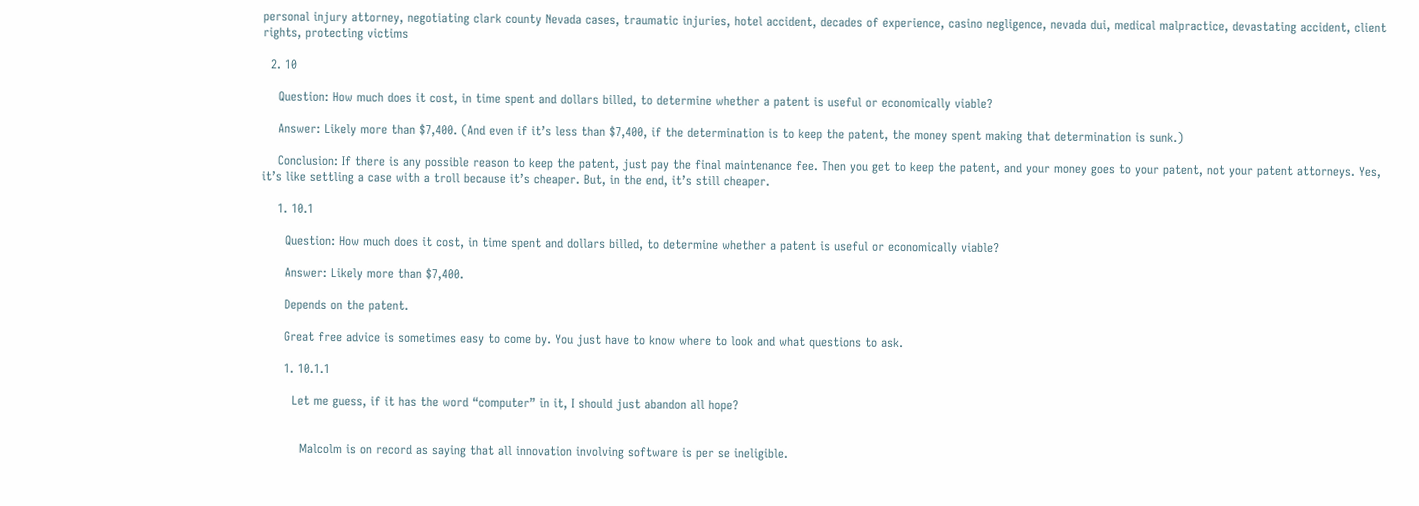personal injury attorney, negotiating clark county Nevada cases, traumatic injuries, hotel accident, decades of experience, casino negligence, nevada dui, medical malpractice, devastating accident, client rights, protecting victims

  2. 10

    Question: How much does it cost, in time spent and dollars billed, to determine whether a patent is useful or economically viable?

    Answer: Likely more than $7,400. (And even if it’s less than $7,400, if the determination is to keep the patent, the money spent making that determination is sunk.)

    Conclusion: If there is any possible reason to keep the patent, just pay the final maintenance fee. Then you get to keep the patent, and your money goes to your patent, not your patent attorneys. Yes, it’s like settling a case with a troll because it’s cheaper. But, in the end, it’s still cheaper.

    1. 10.1

      Question: How much does it cost, in time spent and dollars billed, to determine whether a patent is useful or economically viable?

      Answer: Likely more than $7,400.

      Depends on the patent.

      Great free advice is sometimes easy to come by. You just have to know where to look and what questions to ask.

      1. 10.1.1

        Let me guess, if it has the word “computer” in it, I should just abandon all hope?


          Malcolm is on record as saying that all innovation involving software is per se ineligible.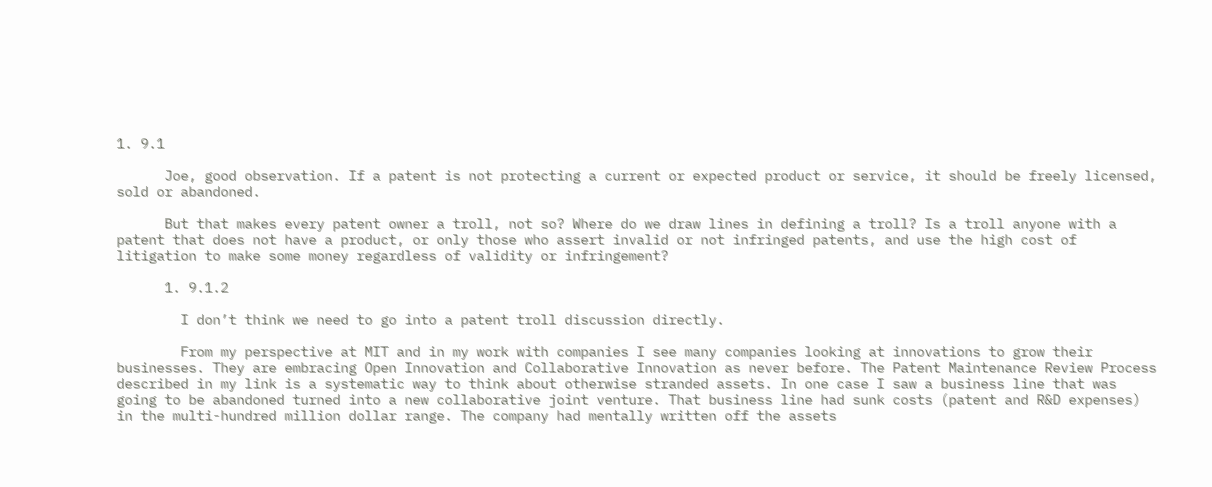1. 9.1

      Joe, good observation. If a patent is not protecting a current or expected product or service, it should be freely licensed, sold or abandoned.

      But that makes every patent owner a troll, not so? Where do we draw lines in defining a troll? Is a troll anyone with a patent that does not have a product, or only those who assert invalid or not infringed patents, and use the high cost of litigation to make some money regardless of validity or infringement?

      1. 9.1.2

        I don’t think we need to go into a patent troll discussion directly.

        From my perspective at MIT and in my work with companies I see many companies looking at innovations to grow their businesses. They are embracing Open Innovation and Collaborative Innovation as never before. The Patent Maintenance Review Process described in my link is a systematic way to think about otherwise stranded assets. In one case I saw a business line that was going to be abandoned turned into a new collaborative joint venture. That business line had sunk costs (patent and R&D expenses) in the multi-hundred million dollar range. The company had mentally written off the assets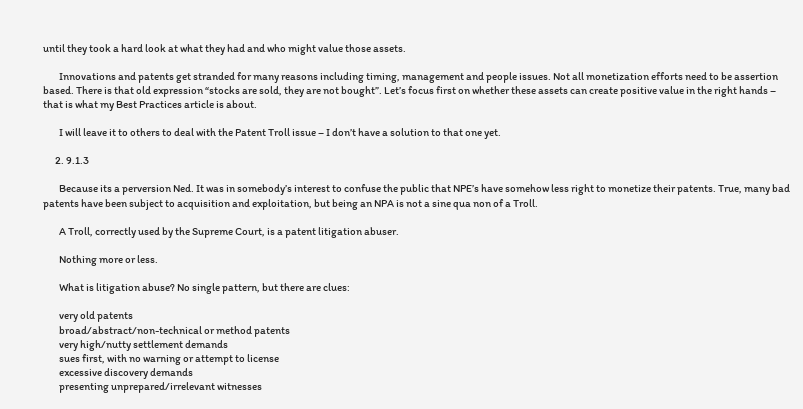until they took a hard look at what they had and who might value those assets.

        Innovations and patents get stranded for many reasons including timing, management and people issues. Not all monetization efforts need to be assertion based. There is that old expression “stocks are sold, they are not bought”. Let’s focus first on whether these assets can create positive value in the right hands – that is what my Best Practices article is about.

        I will leave it to others to deal with the Patent Troll issue – I don’t have a solution to that one yet.

      2. 9.1.3

        Because its a perversion Ned. It was in somebody’s interest to confuse the public that NPE’s have somehow less right to monetize their patents. True, many bad patents have been subject to acquisition and exploitation, but being an NPA is not a sine qua non of a Troll.

        A Troll, correctly used by the Supreme Court, is a patent litigation abuser.

        Nothing more or less.

        What is litigation abuse? No single pattern, but there are clues:

        very old patents
        broad/abstract/non-technical or method patents
        very high/nutty settlement demands
        sues first, with no warning or attempt to license
        excessive discovery demands
        presenting unprepared/irrelevant witnesses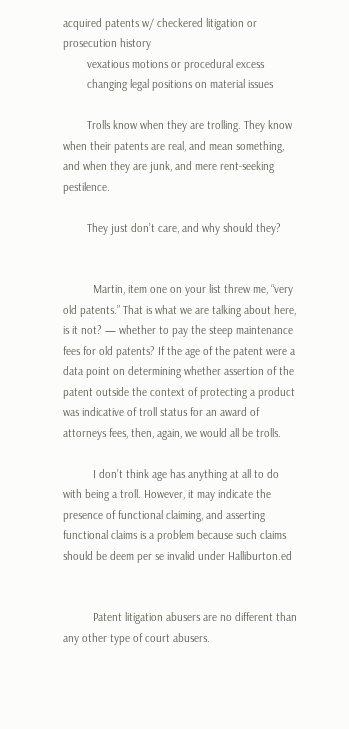acquired patents w/ checkered litigation or prosecution history
        vexatious motions or procedural excess
        changing legal positions on material issues

        Trolls know when they are trolling. They know when their patents are real, and mean something, and when they are junk, and mere rent-seeking pestilence.

        They just don’t care, and why should they?


          Martin, item one on your list threw me, “very old patents.” That is what we are talking about here, is it not? — whether to pay the steep maintenance fees for old patents? If the age of the patent were a data point on determining whether assertion of the patent outside the context of protecting a product was indicative of troll status for an award of attorneys fees, then, again, we would all be trolls.

          I don’t think age has anything at all to do with being a troll. However, it may indicate the presence of functional claiming, and asserting functional claims is a problem because such claims should be deem per se invalid under Halliburton.ed


          Patent litigation abusers are no different than any other type of court abusers.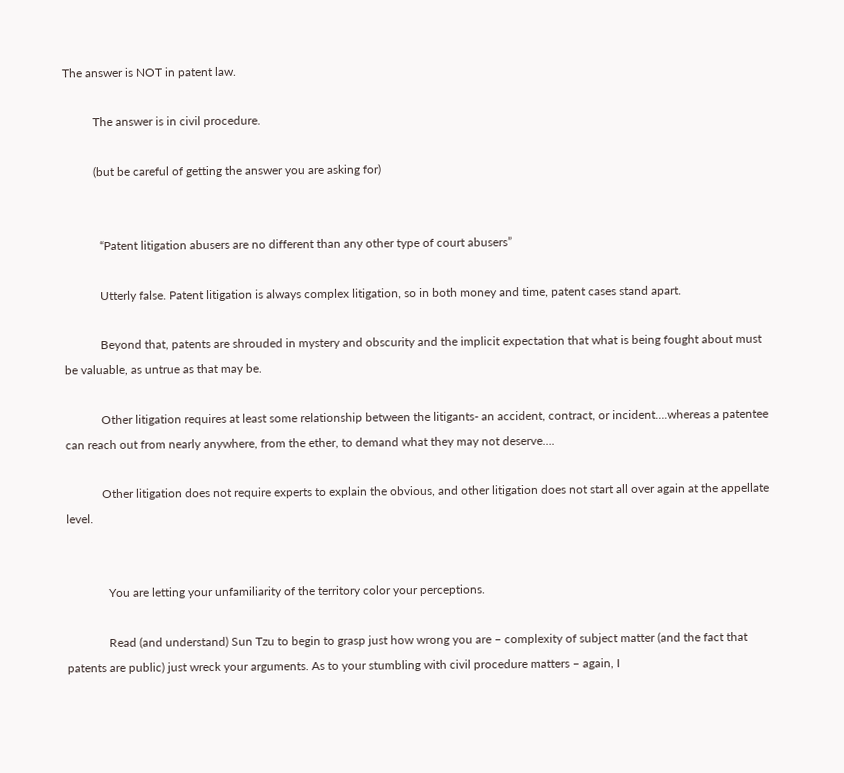The answer is NOT in patent law.

          The answer is in civil procedure.

          (but be careful of getting the answer you are asking for)


            “Patent litigation abusers are no different than any other type of court abusers”

            Utterly false. Patent litigation is always complex litigation, so in both money and time, patent cases stand apart.

            Beyond that, patents are shrouded in mystery and obscurity and the implicit expectation that what is being fought about must be valuable, as untrue as that may be.

            Other litigation requires at least some relationship between the litigants- an accident, contract, or incident….whereas a patentee can reach out from nearly anywhere, from the ether, to demand what they may not deserve….

            Other litigation does not require experts to explain the obvious, and other litigation does not start all over again at the appellate level.


              You are letting your unfamiliarity of the territory color your perceptions.

              Read (and understand) Sun Tzu to begin to grasp just how wrong you are – complexity of subject matter (and the fact that patents are public) just wreck your arguments. As to your stumbling with civil procedure matters – again, I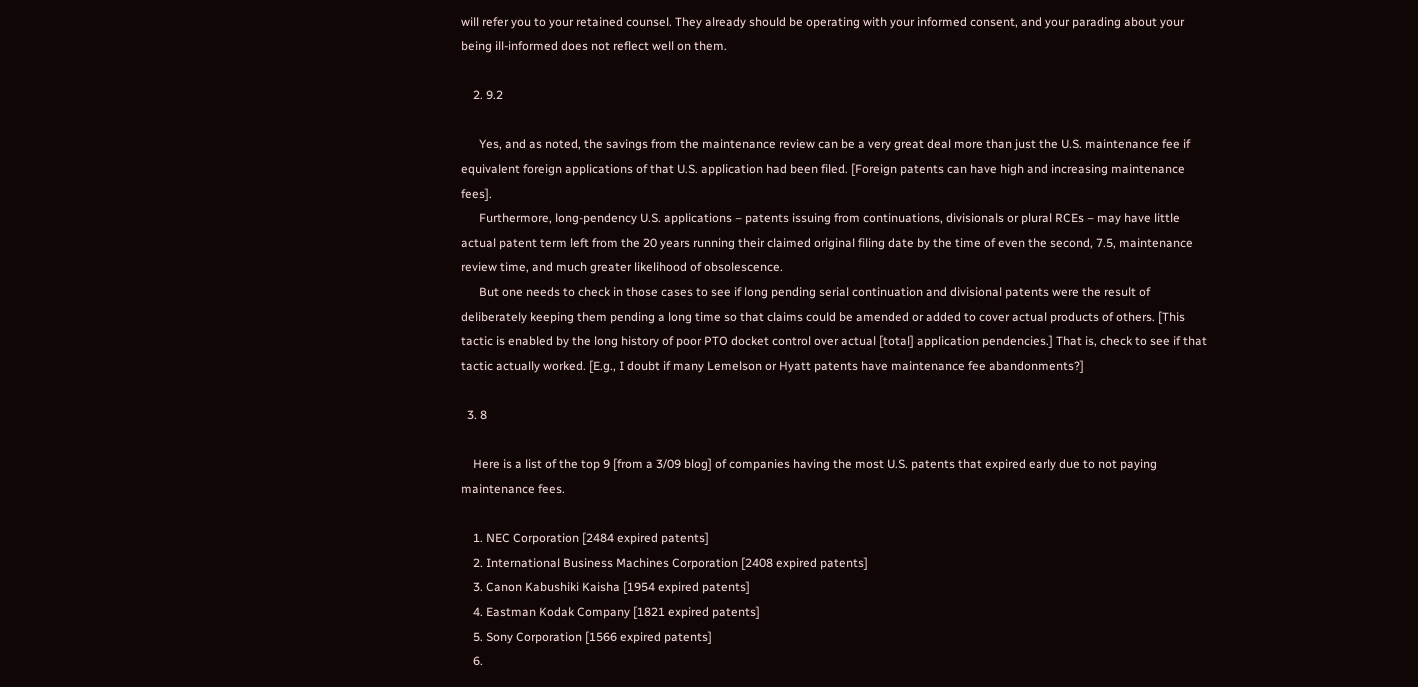will refer you to your retained counsel. They already should be operating with your informed consent, and your parading about your being ill-informed does not reflect well on them.

    2. 9.2

      Yes, and as noted, the savings from the maintenance review can be a very great deal more than just the U.S. maintenance fee if equivalent foreign applications of that U.S. application had been filed. [Foreign patents can have high and increasing maintenance fees].
      Furthermore, long-pendency U.S. applications – patents issuing from continuations, divisionals or plural RCEs – may have little actual patent term left from the 20 years running their claimed original filing date by the time of even the second, 7.5, maintenance review time, and much greater likelihood of obsolescence.
      But one needs to check in those cases to see if long pending serial continuation and divisional patents were the result of deliberately keeping them pending a long time so that claims could be amended or added to cover actual products of others. [This tactic is enabled by the long history of poor PTO docket control over actual [total] application pendencies.] That is, check to see if that tactic actually worked. [E.g., I doubt if many Lemelson or Hyatt patents have maintenance fee abandonments?]

  3. 8

    Here is a list of the top 9 [from a 3/09 blog] of companies having the most U.S. patents that expired early due to not paying maintenance fees.

    1. NEC Corporation [2484 expired patents]
    2. International Business Machines Corporation [2408 expired patents]
    3. Canon Kabushiki Kaisha [1954 expired patents]
    4. Eastman Kodak Company [1821 expired patents]
    5. Sony Corporation [1566 expired patents]
    6.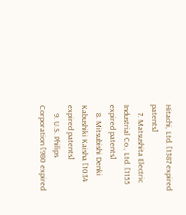Hitachi, Ltd. [1387 expired patents]
    7. Matsushita Electric Industrial Co., Ltd. [1155 expired patents]
    8. Mitsubishi Denki Kabushiki Kaisha [1034 expired patents]
    9. U.S. Philips Corporation [980 expired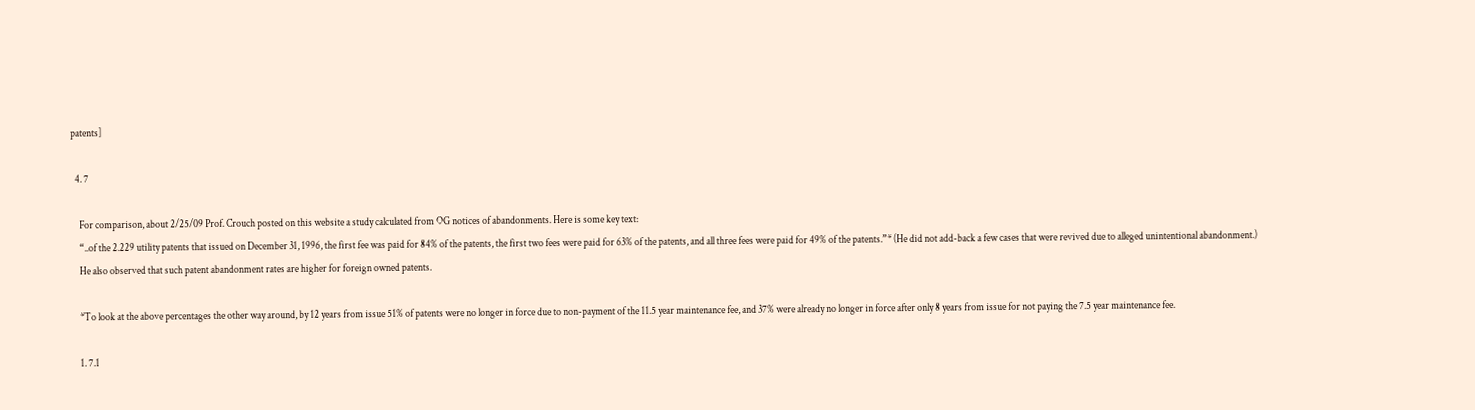patents]

  4. 7

    For comparison, about 2/25/09 Prof. Crouch posted on this website a study calculated from OG notices of abandonments. Here is some key text:
    “..of the 2.229 utility patents that issued on December 31, 1996, the first fee was paid for 84% of the patents, the first two fees were paid for 63% of the patents, and all three fees were paid for 49% of the patents.”* (He did not add-back a few cases that were revived due to alleged unintentional abandonment.)
    He also observed that such patent abandonment rates are higher for foreign owned patents.

    *To look at the above percentages the other way around, by 12 years from issue 51% of patents were no longer in force due to non-payment of the 11.5 year maintenance fee, and 37% were already no longer in force after only 8 years from issue for not paying the 7.5 year maintenance fee.

    1. 7.1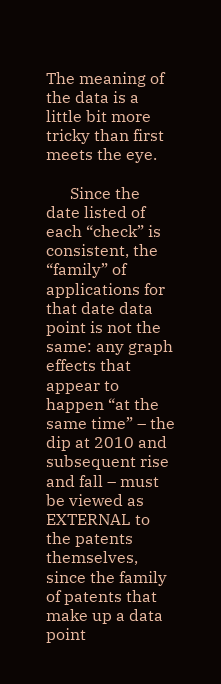The meaning of the data is a little bit more tricky than first meets the eye.

      Since the date listed of each “check” is consistent, the “family” of applications for that date data point is not the same: any graph effects that appear to happen “at the same time” – the dip at 2010 and subsequent rise and fall – must be viewed as EXTERNAL to the patents themselves, since the family of patents that make up a data point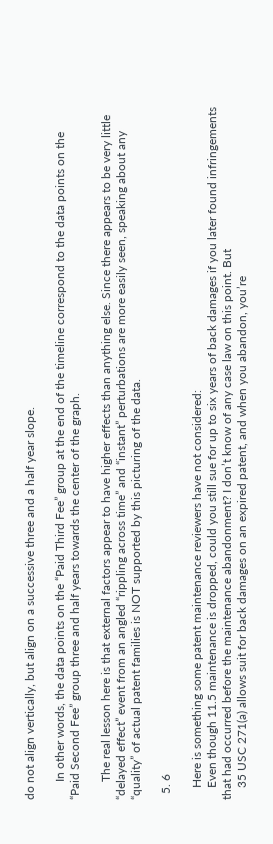do not align vertically, but align on a successive three and a half year slope.

      In other words, the data points on the “Paid Third Fee” group at the end of the timeline correspond to the data points on the “Paid Second Fee” group three and half years towards the center of the graph.

      The real lesson here is that external factors appear to have higher effects than anything else. Since there appears to be very little “delayed effect” event from an angled “rippling across time” and “instant” perturbations are more easily seen, speaking about any “quality” of actual patent families is NOT supported by this picturing of the data.

  5. 6

    Here is something some patent maintenance reviewers have not considered:
    Even though 11.5 maintenance is dropped, could you still sue for up to six years of back damages if you later found infringements that had occurred before the maintenance abandonment? I don’t know of any case law on this point. But
    35 USC 271(a) allows suit for back damages on an expired patent, and when you abandon, you’re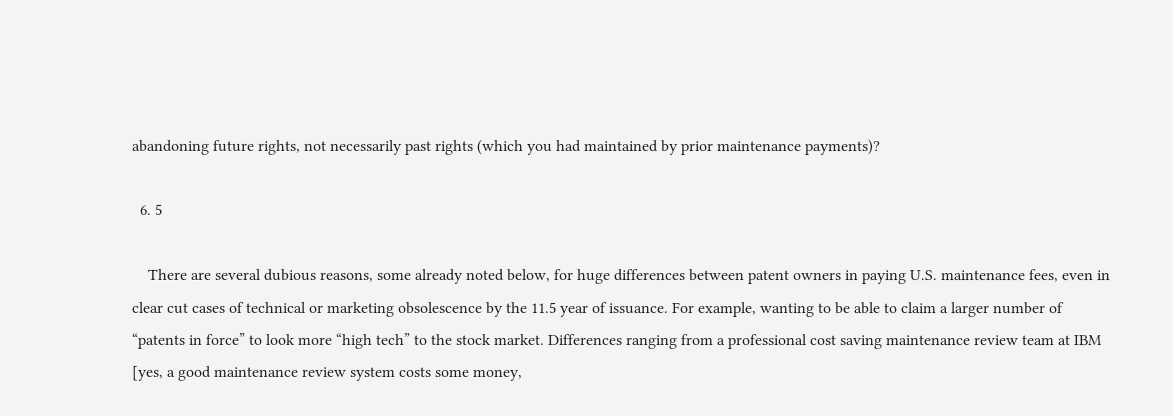abandoning future rights, not necessarily past rights (which you had maintained by prior maintenance payments)?

  6. 5

    There are several dubious reasons, some already noted below, for huge differences between patent owners in paying U.S. maintenance fees, even in clear cut cases of technical or marketing obsolescence by the 11.5 year of issuance. For example, wanting to be able to claim a larger number of “patents in force” to look more “high tech” to the stock market. Differences ranging from a professional cost saving maintenance review team at IBM [yes, a good maintenance review system costs some money,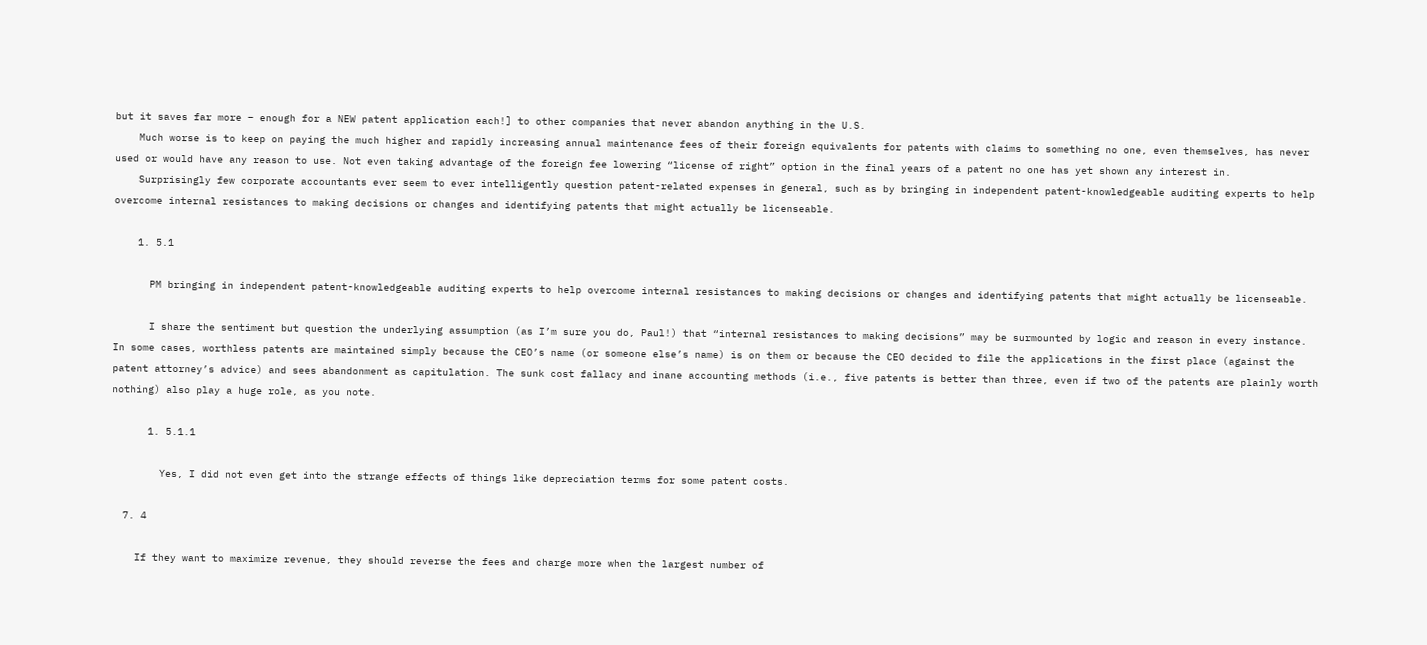but it saves far more – enough for a NEW patent application each!] to other companies that never abandon anything in the U.S.
    Much worse is to keep on paying the much higher and rapidly increasing annual maintenance fees of their foreign equivalents for patents with claims to something no one, even themselves, has never used or would have any reason to use. Not even taking advantage of the foreign fee lowering “license of right” option in the final years of a patent no one has yet shown any interest in.
    Surprisingly few corporate accountants ever seem to ever intelligently question patent-related expenses in general, such as by bringing in independent patent-knowledgeable auditing experts to help overcome internal resistances to making decisions or changes and identifying patents that might actually be licenseable.

    1. 5.1

      PM bringing in independent patent-knowledgeable auditing experts to help overcome internal resistances to making decisions or changes and identifying patents that might actually be licenseable.

      I share the sentiment but question the underlying assumption (as I’m sure you do, Paul!) that “internal resistances to making decisions” may be surmounted by logic and reason in every instance. In some cases, worthless patents are maintained simply because the CEO’s name (or someone else’s name) is on them or because the CEO decided to file the applications in the first place (against the patent attorney’s advice) and sees abandonment as capitulation. The sunk cost fallacy and inane accounting methods (i.e., five patents is better than three, even if two of the patents are plainly worth nothing) also play a huge role, as you note.

      1. 5.1.1

        Yes, I did not even get into the strange effects of things like depreciation terms for some patent costs.

  7. 4

    If they want to maximize revenue, they should reverse the fees and charge more when the largest number of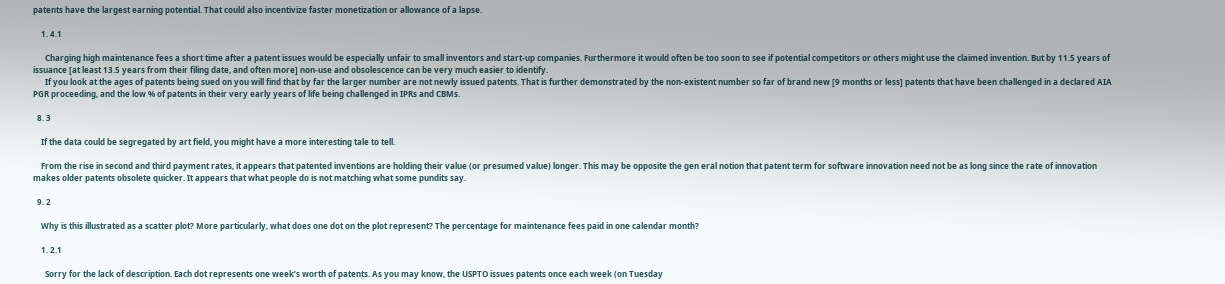patents have the largest earning potential. That could also incentivize faster monetization or allowance of a lapse.

    1. 4.1

      Charging high maintenance fees a short time after a patent issues would be especially unfair to small inventors and start-up companies. Furthermore it would often be too soon to see if potential competitors or others might use the claimed invention. But by 11.5 years of issuance [at least 13.5 years from their filing date, and often more] non-use and obsolescence can be very much easier to identify.
      If you look at the ages of patents being sued on you will find that by far the larger number are not newly issued patents. That is further demonstrated by the non-existent number so far of brand new [9 months or less] patents that have been challenged in a declared AIA PGR proceeding, and the low % of patents in their very early years of life being challenged in IPRs and CBMs.

  8. 3

    If the data could be segregated by art field, you might have a more interesting tale to tell.

    From the rise in second and third payment rates, it appears that patented inventions are holding their value (or presumed value) longer. This may be opposite the gen eral notion that patent term for software innovation need not be as long since the rate of innovation makes older patents obsolete quicker. It appears that what people do is not matching what some pundits say.

  9. 2

    Why is this illustrated as a scatter plot? More particularly, what does one dot on the plot represent? The percentage for maintenance fees paid in one calendar month?

    1. 2.1

      Sorry for the lack of description. Each dot represents one week’s worth of patents. As you may know, the USPTO issues patents once each week (on Tuesday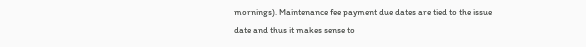mornings). Maintenance fee payment due dates are tied to the issue date and thus it makes sense to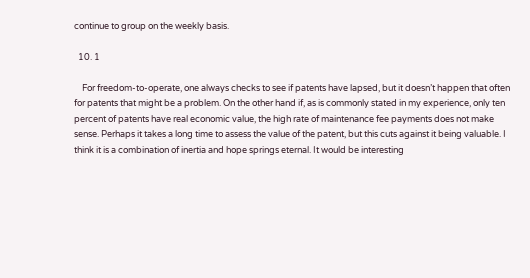continue to group on the weekly basis.

  10. 1

    For freedom-to-operate, one always checks to see if patents have lapsed, but it doesn’t happen that often for patents that might be a problem. On the other hand if, as is commonly stated in my experience, only ten percent of patents have real economic value, the high rate of maintenance fee payments does not make sense. Perhaps it takes a long time to assess the value of the patent, but this cuts against it being valuable. I think it is a combination of inertia and hope springs eternal. It would be interesting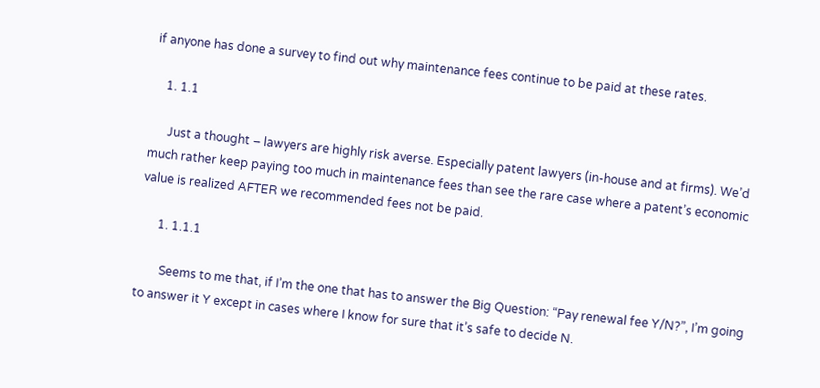if anyone has done a survey to find out why maintenance fees continue to be paid at these rates.

    1. 1.1

      Just a thought – lawyers are highly risk averse. Especially patent lawyers (in-house and at firms). We’d much rather keep paying too much in maintenance fees than see the rare case where a patent’s economic value is realized AFTER we recommended fees not be paid.

      1. 1.1.1

        Seems to me that, if I’m the one that has to answer the Big Question: “Pay renewal fee Y/N?”, I’m going to answer it Y except in cases where I know for sure that it’s safe to decide N.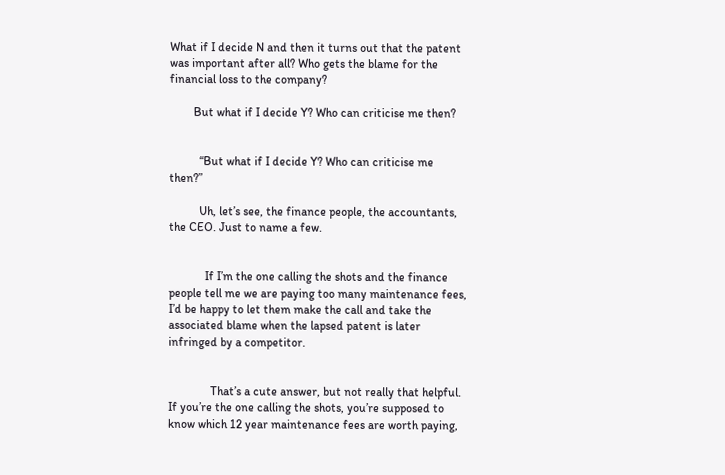What if I decide N and then it turns out that the patent was important after all? Who gets the blame for the financial loss to the company?

        But what if I decide Y? Who can criticise me then?


          “But what if I decide Y? Who can criticise me then?”

          Uh, let’s see, the finance people, the accountants, the CEO. Just to name a few.


            If I’m the one calling the shots and the finance people tell me we are paying too many maintenance fees, I’d be happy to let them make the call and take the associated blame when the lapsed patent is later infringed by a competitor.


              That’s a cute answer, but not really that helpful. If you’re the one calling the shots, you’re supposed to know which 12 year maintenance fees are worth paying,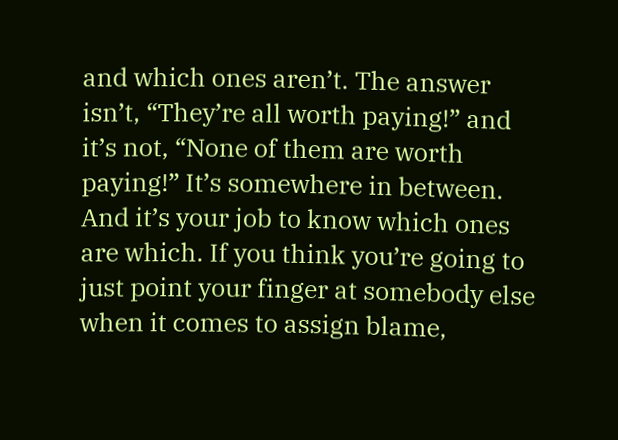and which ones aren’t. The answer isn’t, “They’re all worth paying!” and it’s not, “None of them are worth paying!” It’s somewhere in between. And it’s your job to know which ones are which. If you think you’re going to just point your finger at somebody else when it comes to assign blame,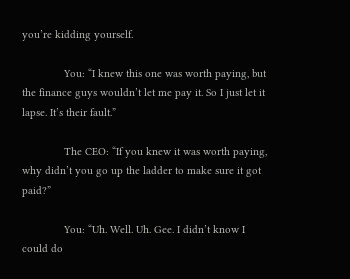you’re kidding yourself.

              You: “I knew this one was worth paying, but the finance guys wouldn’t let me pay it. So I just let it lapse. It’s their fault.”

              The CEO: “If you knew it was worth paying, why didn’t you go up the ladder to make sure it got paid?”

              You: “Uh. Well. Uh. Gee. I didn’t know I could do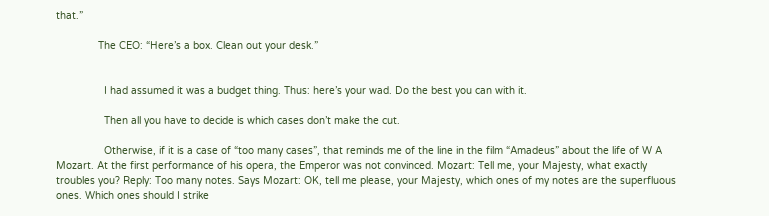that.”

              The CEO: “Here’s a box. Clean out your desk.”


                I had assumed it was a budget thing. Thus: here’s your wad. Do the best you can with it.

                Then all you have to decide is which cases don’t make the cut.

                Otherwise, if it is a case of “too many cases”, that reminds me of the line in the film “Amadeus” about the life of W A Mozart. At the first performance of his opera, the Emperor was not convinced. Mozart: Tell me, your Majesty, what exactly troubles you? Reply: Too many notes. Says Mozart: OK, tell me please, your Majesty, which ones of my notes are the superfluous ones. Which ones should I strike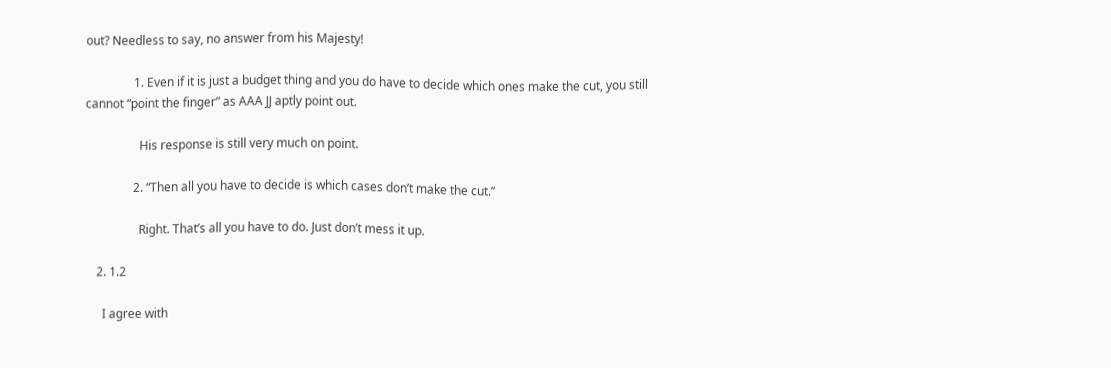out? Needless to say, no answer from his Majesty!

                1. Even if it is just a budget thing and you do have to decide which ones make the cut, you still cannot “point the finger” as AAA JJ aptly point out.

                  His response is still very much on point.

                2. “Then all you have to decide is which cases don’t make the cut.”

                  Right. That’s all you have to do. Just don’t mess it up.

    2. 1.2

      I agree with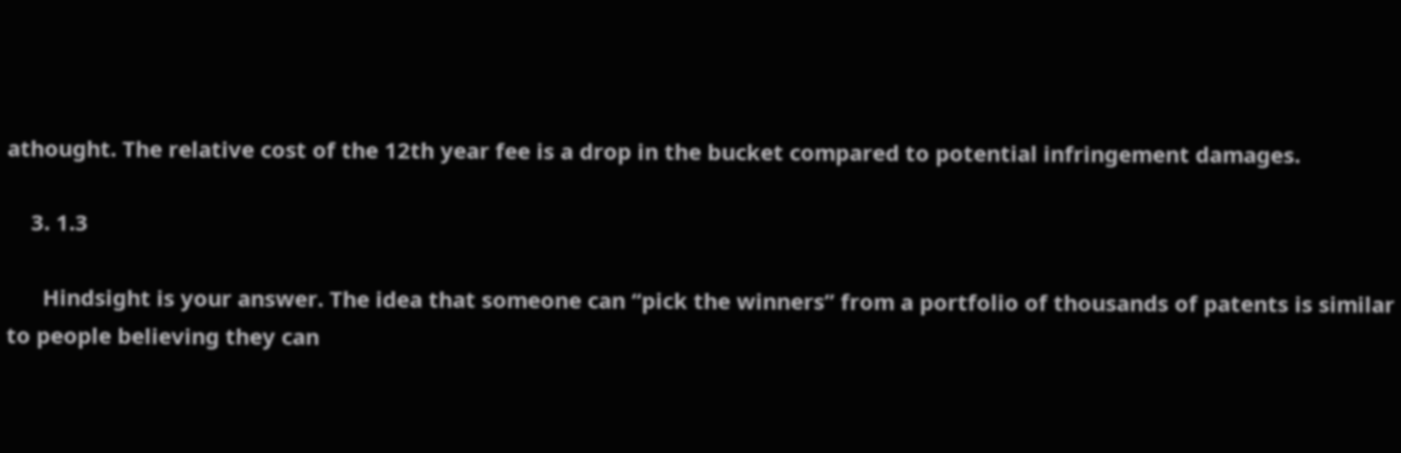athought. The relative cost of the 12th year fee is a drop in the bucket compared to potential infringement damages.

    3. 1.3

      Hindsight is your answer. The idea that someone can “pick the winners” from a portfolio of thousands of patents is similar to people believing they can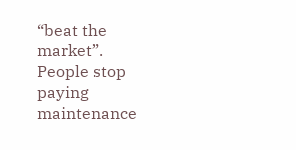“beat the market”. People stop paying maintenance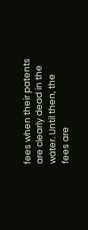fees when their patents are clearly dead in the water. Until then, the fees are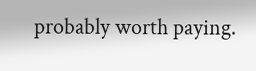probably worth paying.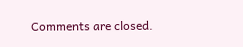Comments are closed.